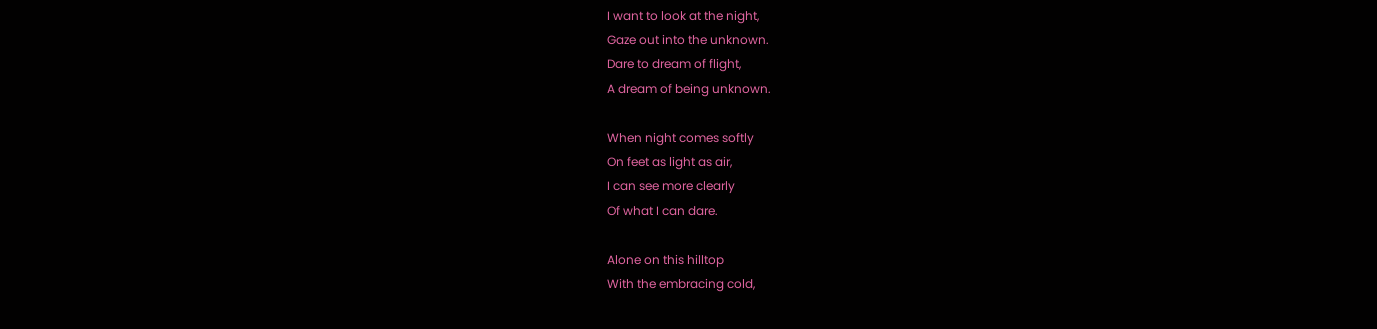I want to look at the night,
Gaze out into the unknown.
Dare to dream of flight,
A dream of being unknown.

When night comes softly
On feet as light as air,
I can see more clearly
Of what I can dare.

Alone on this hilltop
With the embracing cold,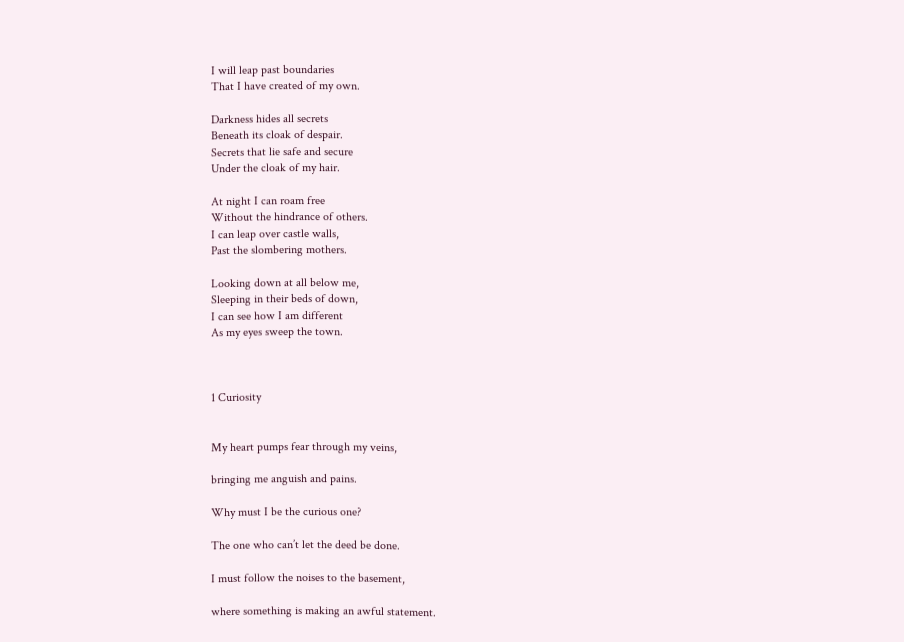I will leap past boundaries
That I have created of my own.

Darkness hides all secrets
Beneath its cloak of despair.
Secrets that lie safe and secure
Under the cloak of my hair.

At night I can roam free
Without the hindrance of others.
I can leap over castle walls,
Past the slombering mothers.

Looking down at all below me,
Sleeping in their beds of down,
I can see how I am different
As my eyes sweep the town.



1 Curiosity


My heart pumps fear through my veins,

bringing me anguish and pains.

Why must I be the curious one?

The one who can’t let the deed be done.

I must follow the noises to the basement,

where something is making an awful statement.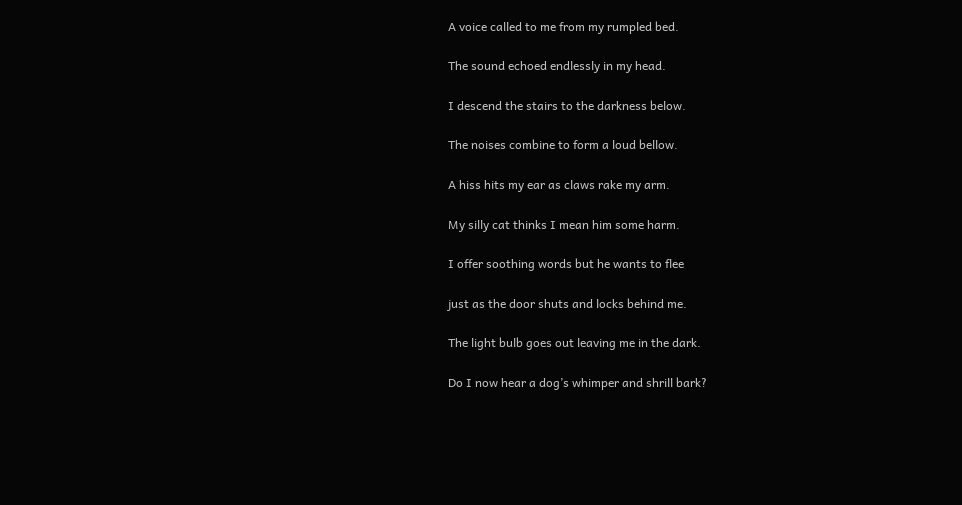A voice called to me from my rumpled bed.

The sound echoed endlessly in my head.

I descend the stairs to the darkness below.

The noises combine to form a loud bellow.

A hiss hits my ear as claws rake my arm.

My silly cat thinks I mean him some harm.

I offer soothing words but he wants to flee

just as the door shuts and locks behind me.

The light bulb goes out leaving me in the dark.

Do I now hear a dog’s whimper and shrill bark?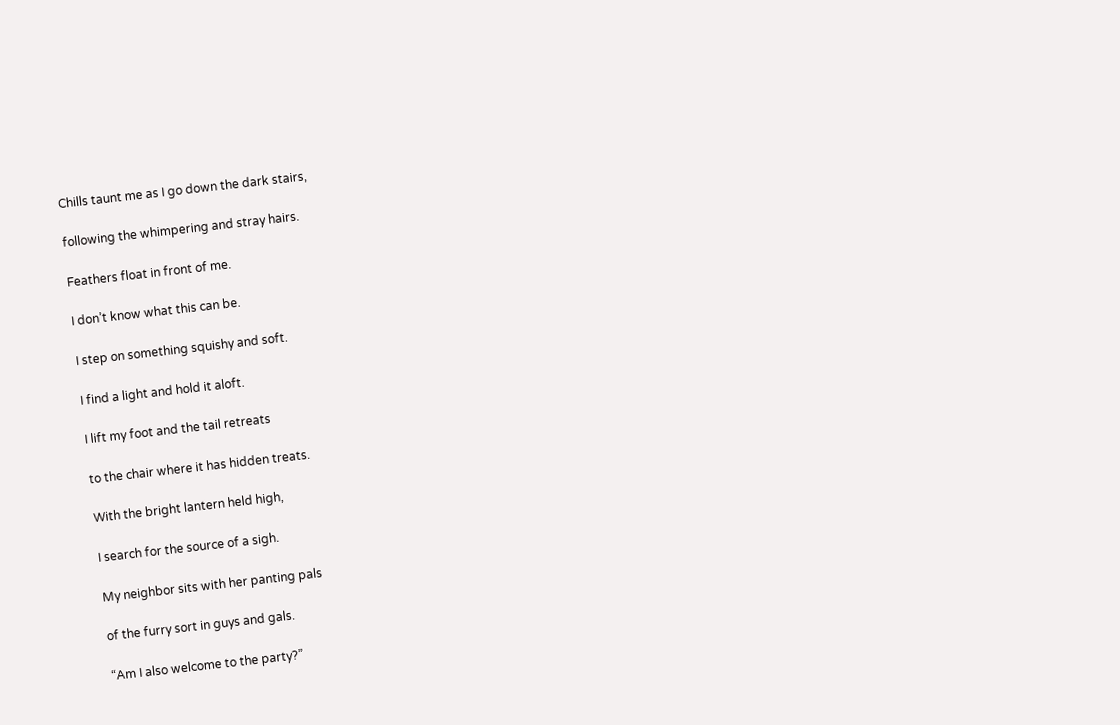Chills taunt me as I go down the dark stairs,

following the whimpering and stray hairs.

Feathers float in front of me.

I don’t know what this can be.

I step on something squishy and soft.

I find a light and hold it aloft.

I lift my foot and the tail retreats

to the chair where it has hidden treats.

With the bright lantern held high,

I search for the source of a sigh.

My neighbor sits with her panting pals

of the furry sort in guys and gals.

“Am I also welcome to the party?”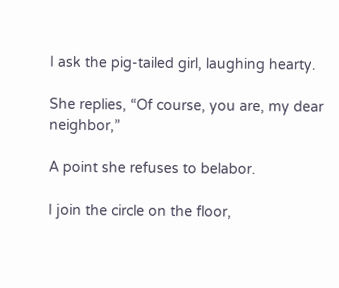I ask the pig-tailed girl, laughing hearty.

She replies, “Of course, you are, my dear neighbor,”

A point she refuses to belabor.

I join the circle on the floor,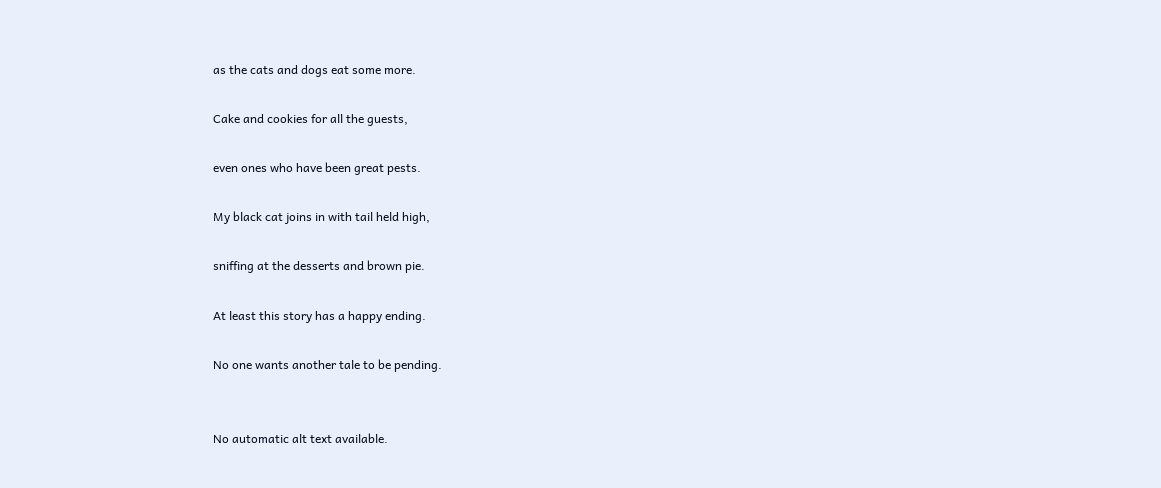as the cats and dogs eat some more.

Cake and cookies for all the guests,

even ones who have been great pests.

My black cat joins in with tail held high,

sniffing at the desserts and brown pie.

At least this story has a happy ending.

No one wants another tale to be pending.


No automatic alt text available.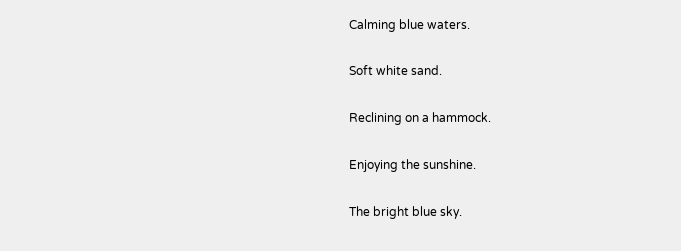Calming blue waters.

Soft white sand.

Reclining on a hammock.

Enjoying the sunshine.

The bright blue sky.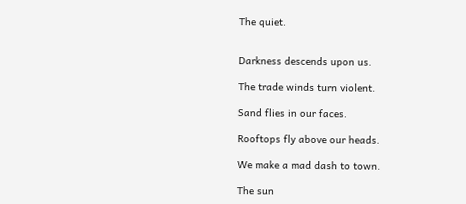The quiet.


Darkness descends upon us.

The trade winds turn violent.

Sand flies in our faces.

Rooftops fly above our heads.

We make a mad dash to town.

The sun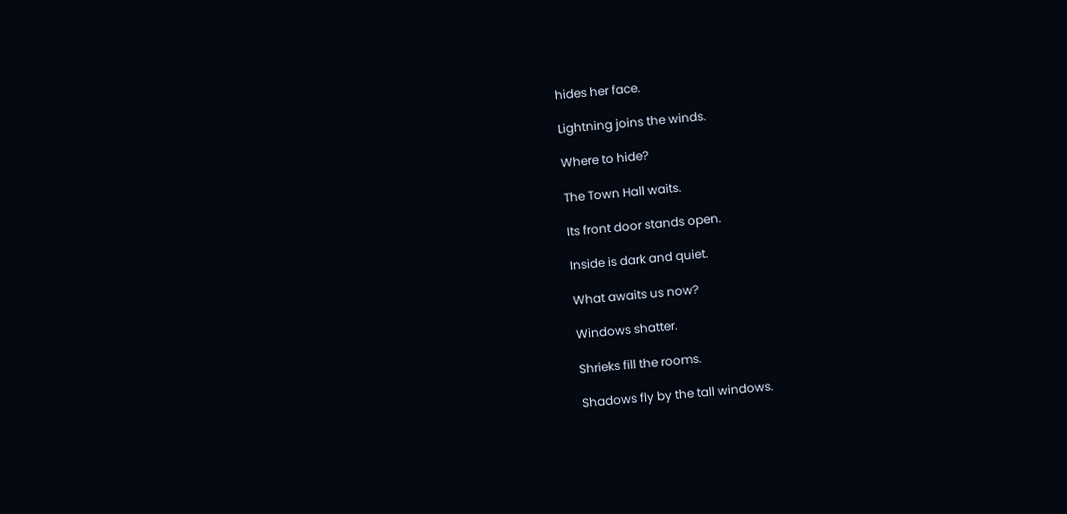hides her face.

Lightning joins the winds.

Where to hide?

The Town Hall waits.

Its front door stands open.

Inside is dark and quiet.

What awaits us now?

Windows shatter.

Shrieks fill the rooms.

Shadows fly by the tall windows.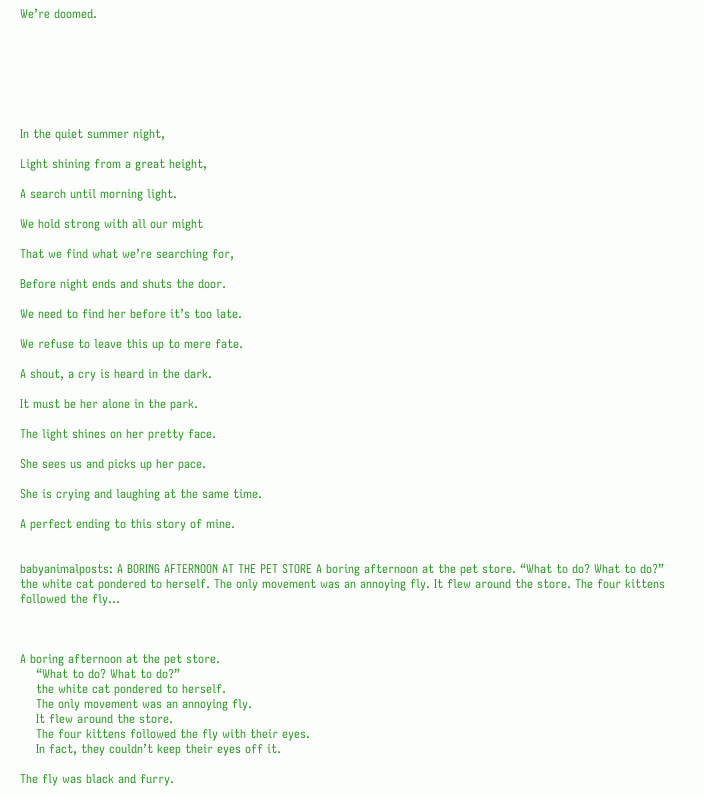We’re doomed.







In the quiet summer night,

Light shining from a great height,

A search until morning light.

We hold strong with all our might

That we find what we’re searching for,

Before night ends and shuts the door.

We need to find her before it’s too late.

We refuse to leave this up to mere fate.

A shout, a cry is heard in the dark.

It must be her alone in the park.

The light shines on her pretty face.

She sees us and picks up her pace.

She is crying and laughing at the same time.

A perfect ending to this story of mine.


babyanimalposts: A BORING AFTERNOON AT THE PET STORE A boring afternoon at the pet store. “What to do? What to do?” the white cat pondered to herself. The only movement was an annoying fly. It flew around the store. The four kittens followed the fly...



A boring afternoon at the pet store.
    “What to do? What to do?”
    the white cat pondered to herself.
    The only movement was an annoying fly.
    It flew around the store.
    The four kittens followed the fly with their eyes.
    In fact, they couldn’t keep their eyes off it.

The fly was black and furry.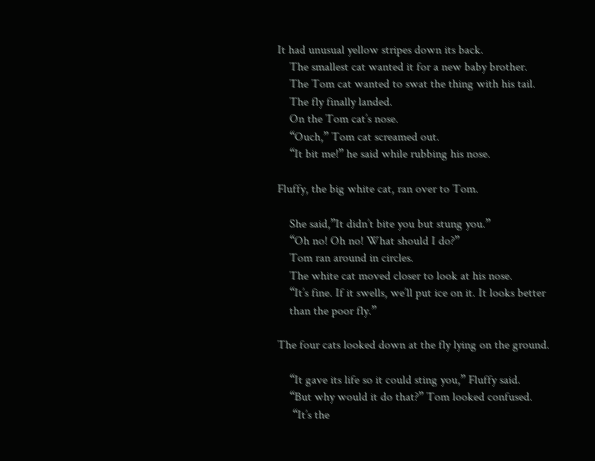It had unusual yellow stripes down its back.
    The smallest cat wanted it for a new baby brother.
    The Tom cat wanted to swat the thing with his tail.
    The fly finally landed.
    On the Tom cat’s nose.
    “Ouch,” Tom cat screamed out.
    “It bit me!” he said while rubbing his nose.

Fluffy, the big white cat, ran over to Tom.

    She said,”It didn’t bite you but stung you.”
    “Oh no! Oh no! What should I do?”
    Tom ran around in circles.
    The white cat moved closer to look at his nose.
    “It’s fine. If it swells, we’ll put ice on it. It looks better
    than the poor fly.”

The four cats looked down at the fly lying on the ground.

    “It gave its life so it could sting you,” Fluffy said.
    “But why would it do that?” Tom looked confused.
     “It’s the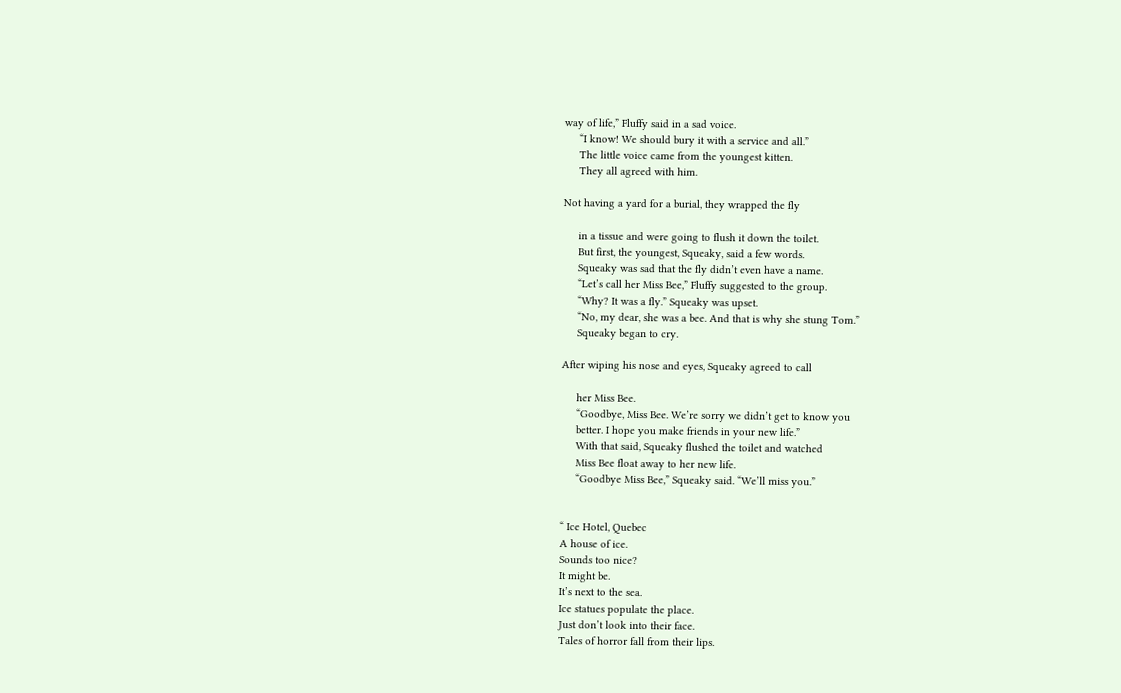way of life,” Fluffy said in a sad voice.
     “I know! We should bury it with a service and all.”
     The little voice came from the youngest kitten.
     They all agreed with him.

Not having a yard for a burial, they wrapped the fly

     in a tissue and were going to flush it down the toilet.
     But first, the youngest, Squeaky, said a few words.
     Squeaky was sad that the fly didn’t even have a name.
     “Let’s call her Miss Bee,” Fluffy suggested to the group.
     “Why? It was a fly.” Squeaky was upset.
     “No, my dear, she was a bee. And that is why she stung Tom.”
     Squeaky began to cry.

After wiping his nose and eyes, Squeaky agreed to call

     her Miss Bee.
     “Goodbye, Miss Bee. We’re sorry we didn’t get to know you
     better. I hope you make friends in your new life.”
     With that said, Squeaky flushed the toilet and watched
     Miss Bee float away to her new life.
     “Goodbye Miss Bee,” Squeaky said. “We’ll miss you.”


“ Ice Hotel, Quebec
A house of ice.
Sounds too nice?
It might be.
It’s next to the sea.
Ice statues populate the place.
Just don’t look into their face.
Tales of horror fall from their lips.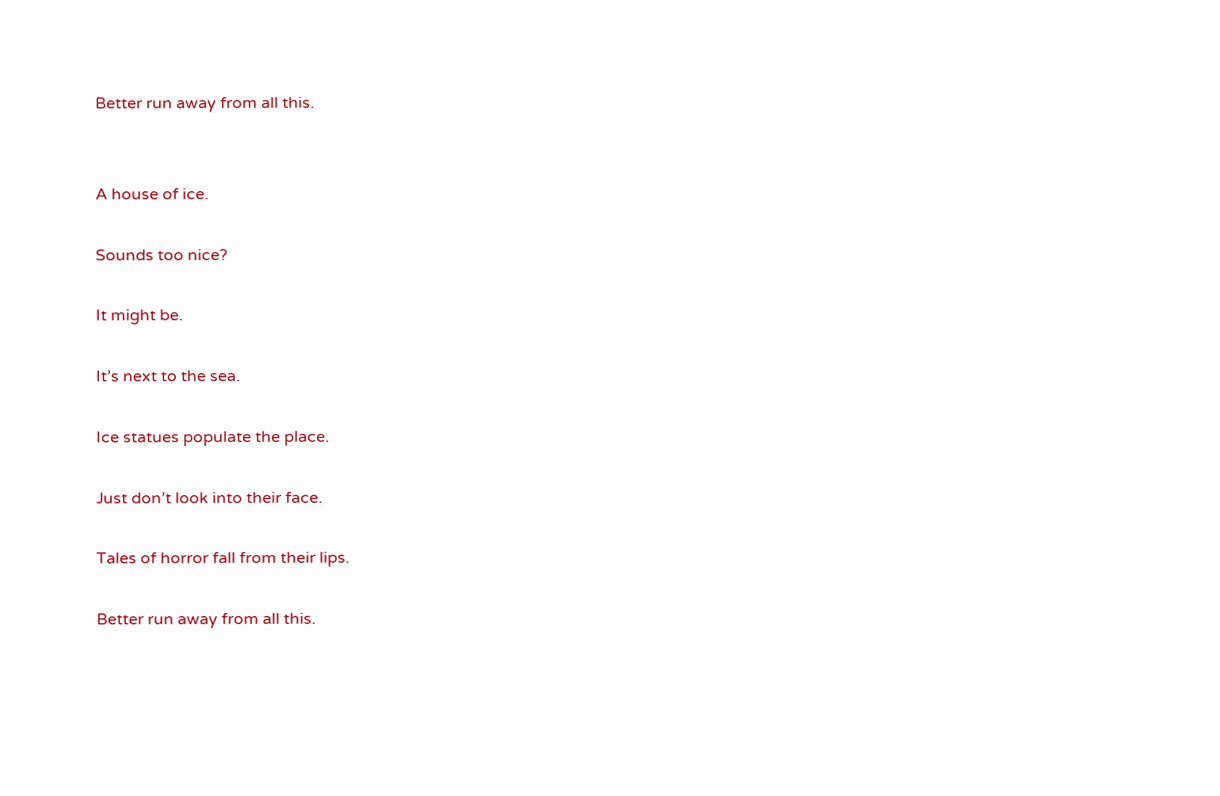Better run away from all this.


A house of ice.

Sounds too nice?

It might be.

It’s next to the sea.

Ice statues populate the place.

Just don’t look into their face.

Tales of horror fall from their lips.

Better run away from all this.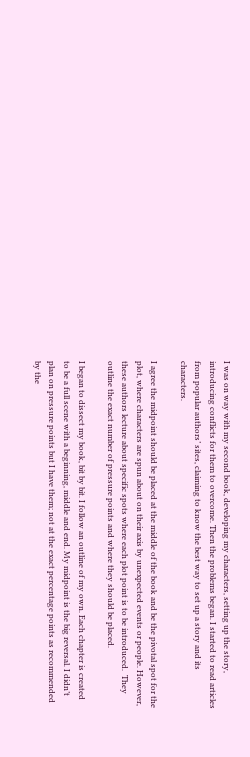I was on way with my second book, developing my characters, setting up the story, introducing conflicts for them to overcome. Then the problems began. I started to read articles from popular authors’ sites, claiming to know the best way to set up a story and its characters.

I agree the midpoint should be placed at the middle of the book and be the pivotal spot for the plot, where characters are spun about on their axis by unexpected events or people. However, these authors lecture about specific spots where each plot point is to be introduced.  They outline the exact number of pressure points and where they should be placed.

I began to dissect my book, bit by bit. I follow an outline of my own. Each chapter is created to be a full scene with a beginning, middle and end. My midpoint is the big reversal. I didn’t plan on pressure points but I have them; not at the exact percentage points as recommended by the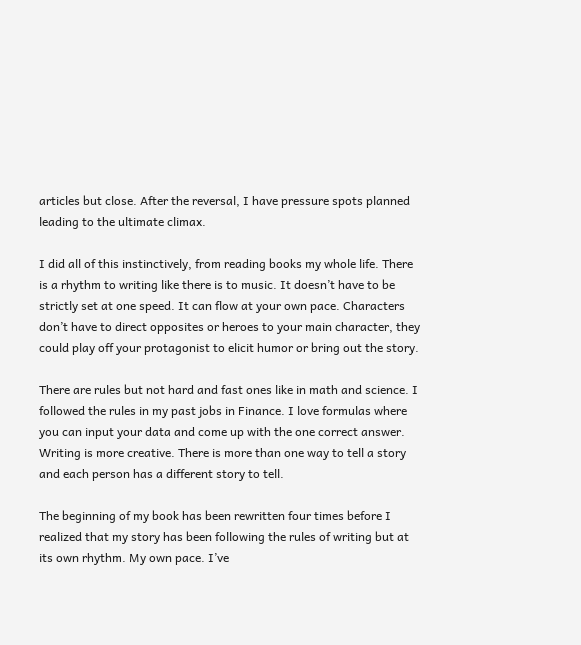articles but close. After the reversal, I have pressure spots planned leading to the ultimate climax.

I did all of this instinctively, from reading books my whole life. There is a rhythm to writing like there is to music. It doesn’t have to be strictly set at one speed. It can flow at your own pace. Characters don’t have to direct opposites or heroes to your main character, they could play off your protagonist to elicit humor or bring out the story.

There are rules but not hard and fast ones like in math and science. I followed the rules in my past jobs in Finance. I love formulas where you can input your data and come up with the one correct answer. Writing is more creative. There is more than one way to tell a story and each person has a different story to tell.

The beginning of my book has been rewritten four times before I realized that my story has been following the rules of writing but at its own rhythm. My own pace. I’ve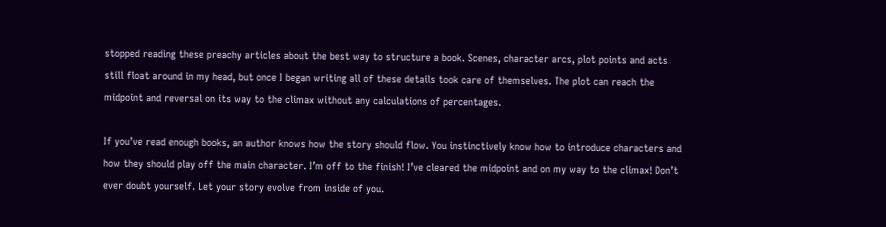stopped reading these preachy articles about the best way to structure a book. Scenes, character arcs, plot points and acts still float around in my head, but once I began writing all of these details took care of themselves. The plot can reach the midpoint and reversal on its way to the climax without any calculations of percentages.

If you’ve read enough books, an author knows how the story should flow. You instinctively know how to introduce characters and how they should play off the main character. I’m off to the finish! I’ve cleared the midpoint and on my way to the climax! Don’t ever doubt yourself. Let your story evolve from inside of you.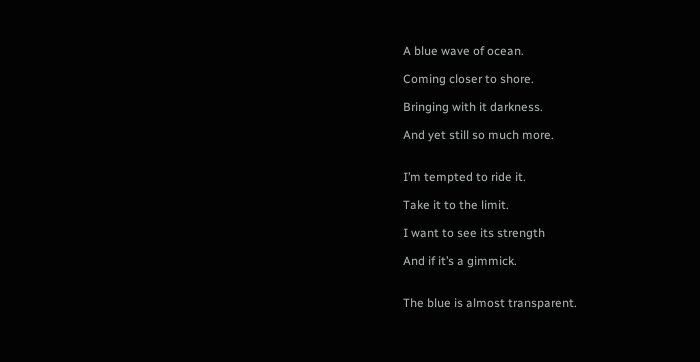A blue wave of ocean.

Coming closer to shore.

Bringing with it darkness.

And yet still so much more.


I’m tempted to ride it.

Take it to the limit.

I want to see its strength

And if it’s a gimmick.


The blue is almost transparent.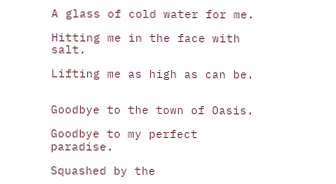A glass of cold water for me.

Hitting me in the face with salt.

Lifting me as high as can be.


Goodbye to the town of Oasis.

Goodbye to my perfect paradise.

Squashed by the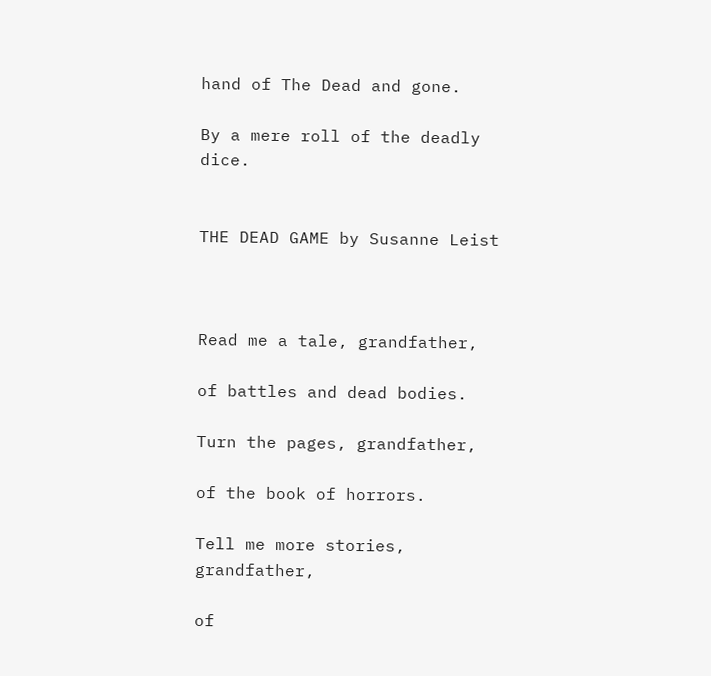hand of The Dead and gone.

By a mere roll of the deadly dice.


THE DEAD GAME by Susanne Leist



Read me a tale, grandfather,

of battles and dead bodies.

Turn the pages, grandfather,

of the book of horrors.

Tell me more stories, grandfather,

of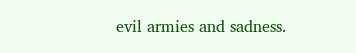evil armies and sadness.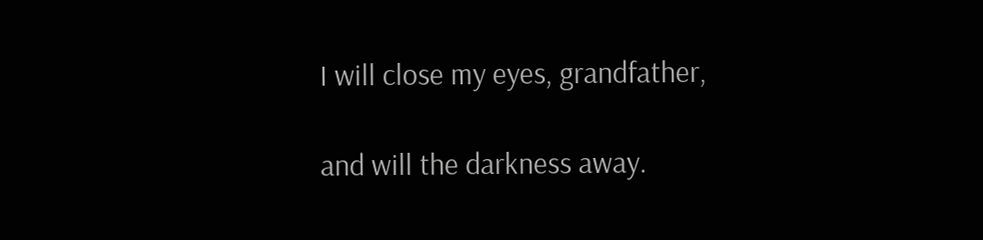I will close my eyes, grandfather,

and will the darkness away.